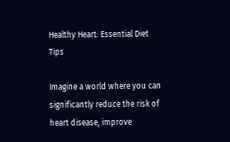Healthy Heart: Essential Diet Tips

Imagine a world where you can significantly reduce the risk of heart disease, improve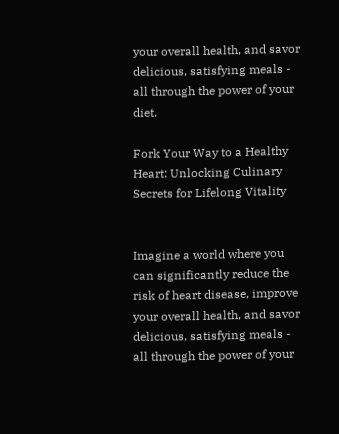your overall health, and savor delicious, satisfying meals - all through the power of your diet.

Fork Your Way to a Healthy Heart: Unlocking Culinary Secrets for Lifelong Vitality


Imagine a world where you can significantly reduce the risk of heart disease, improve your overall health, and savor delicious, satisfying meals - all through the power of your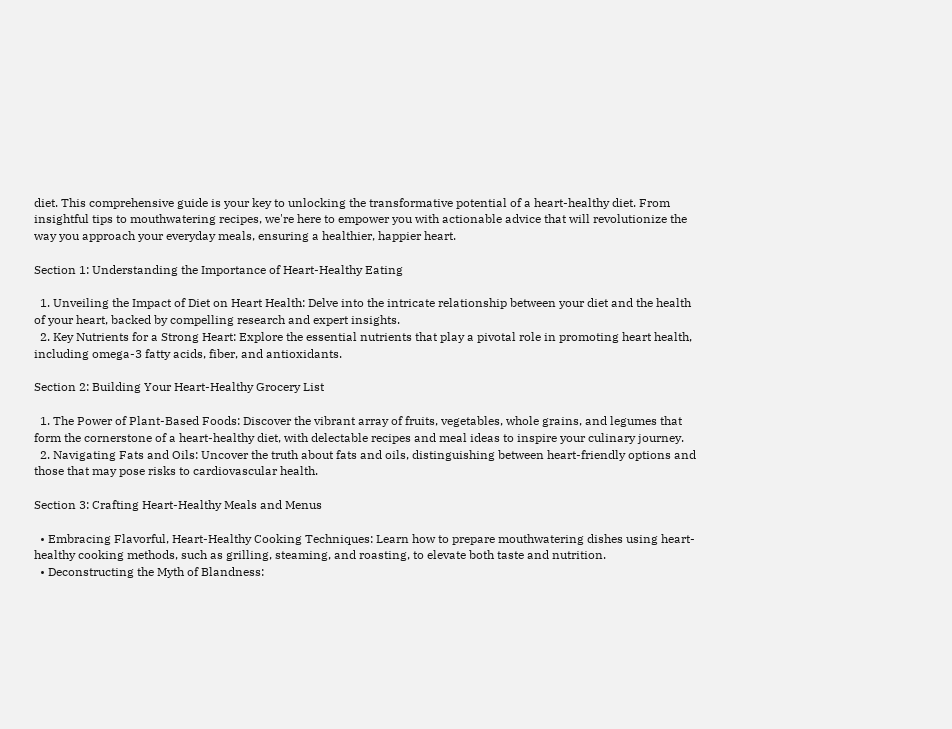diet. This comprehensive guide is your key to unlocking the transformative potential of a heart-healthy diet. From insightful tips to mouthwatering recipes, we're here to empower you with actionable advice that will revolutionize the way you approach your everyday meals, ensuring a healthier, happier heart.

Section 1: Understanding the Importance of Heart-Healthy Eating

  1. Unveiling the Impact of Diet on Heart Health: Delve into the intricate relationship between your diet and the health of your heart, backed by compelling research and expert insights.
  2. Key Nutrients for a Strong Heart: Explore the essential nutrients that play a pivotal role in promoting heart health, including omega-3 fatty acids, fiber, and antioxidants.

Section 2: Building Your Heart-Healthy Grocery List

  1. The Power of Plant-Based Foods: Discover the vibrant array of fruits, vegetables, whole grains, and legumes that form the cornerstone of a heart-healthy diet, with delectable recipes and meal ideas to inspire your culinary journey.
  2. Navigating Fats and Oils: Uncover the truth about fats and oils, distinguishing between heart-friendly options and those that may pose risks to cardiovascular health.

Section 3: Crafting Heart-Healthy Meals and Menus

  • Embracing Flavorful, Heart-Healthy Cooking Techniques: Learn how to prepare mouthwatering dishes using heart-healthy cooking methods, such as grilling, steaming, and roasting, to elevate both taste and nutrition.
  • Deconstructing the Myth of Blandness: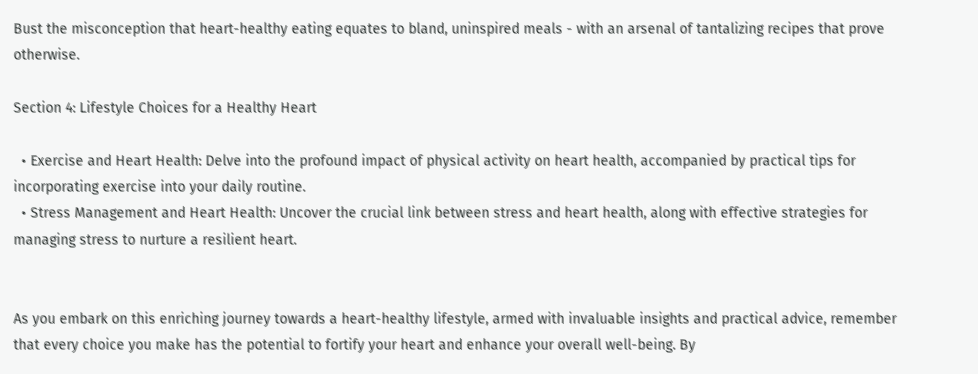Bust the misconception that heart-healthy eating equates to bland, uninspired meals - with an arsenal of tantalizing recipes that prove otherwise.

Section 4: Lifestyle Choices for a Healthy Heart

  • Exercise and Heart Health: Delve into the profound impact of physical activity on heart health, accompanied by practical tips for incorporating exercise into your daily routine.
  • Stress Management and Heart Health: Uncover the crucial link between stress and heart health, along with effective strategies for managing stress to nurture a resilient heart.


As you embark on this enriching journey towards a heart-healthy lifestyle, armed with invaluable insights and practical advice, remember that every choice you make has the potential to fortify your heart and enhance your overall well-being. By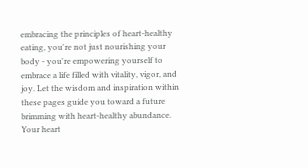embracing the principles of heart-healthy eating, you're not just nourishing your body - you're empowering yourself to embrace a life filled with vitality, vigor, and joy. Let the wisdom and inspiration within these pages guide you toward a future brimming with heart-healthy abundance. Your heart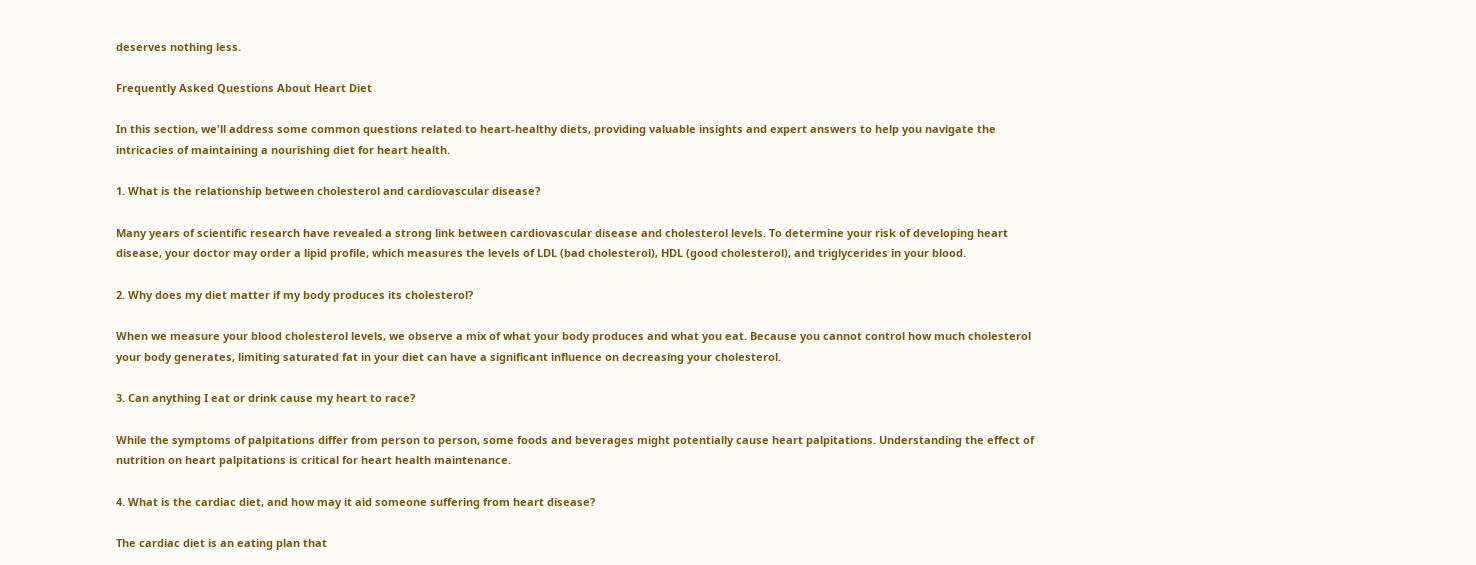deserves nothing less.

Frequently Asked Questions About Heart Diet

In this section, we'll address some common questions related to heart-healthy diets, providing valuable insights and expert answers to help you navigate the intricacies of maintaining a nourishing diet for heart health.

1. What is the relationship between cholesterol and cardiovascular disease?

Many years of scientific research have revealed a strong link between cardiovascular disease and cholesterol levels. To determine your risk of developing heart disease, your doctor may order a lipid profile, which measures the levels of LDL (bad cholesterol), HDL (good cholesterol), and triglycerides in your blood.

2. Why does my diet matter if my body produces its cholesterol?

When we measure your blood cholesterol levels, we observe a mix of what your body produces and what you eat. Because you cannot control how much cholesterol your body generates, limiting saturated fat in your diet can have a significant influence on decreasing your cholesterol.

3. Can anything I eat or drink cause my heart to race?

While the symptoms of palpitations differ from person to person, some foods and beverages might potentially cause heart palpitations. Understanding the effect of nutrition on heart palpitations is critical for heart health maintenance.

4. What is the cardiac diet, and how may it aid someone suffering from heart disease?

The cardiac diet is an eating plan that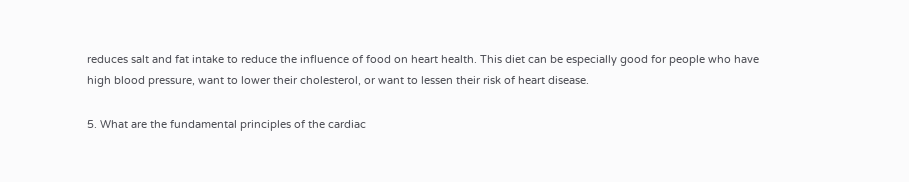reduces salt and fat intake to reduce the influence of food on heart health. This diet can be especially good for people who have high blood pressure, want to lower their cholesterol, or want to lessen their risk of heart disease.

5. What are the fundamental principles of the cardiac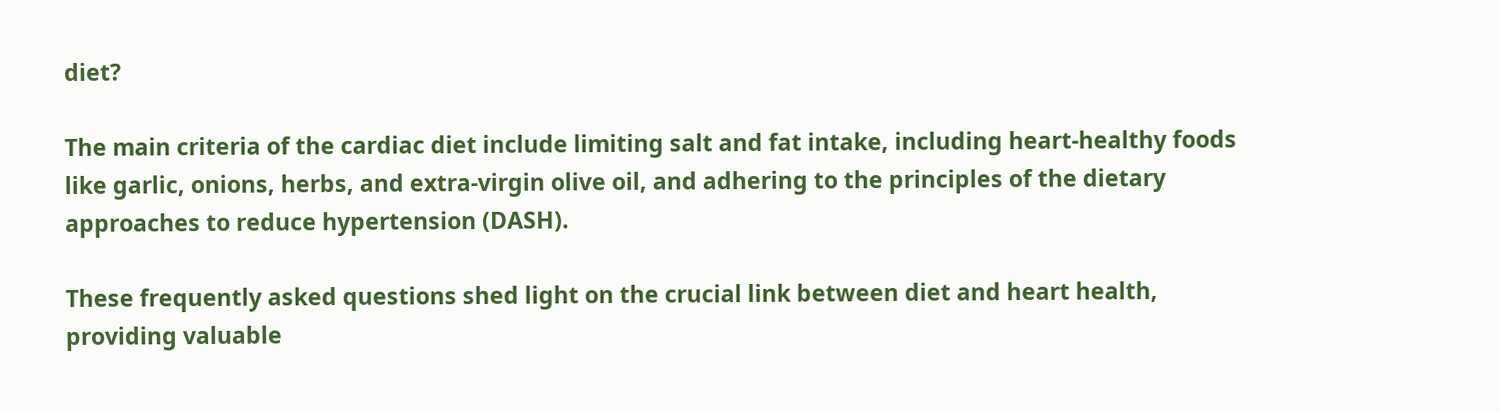diet?

The main criteria of the cardiac diet include limiting salt and fat intake, including heart-healthy foods like garlic, onions, herbs, and extra-virgin olive oil, and adhering to the principles of the dietary approaches to reduce hypertension (DASH).

These frequently asked questions shed light on the crucial link between diet and heart health, providing valuable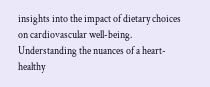insights into the impact of dietary choices on cardiovascular well-being. Understanding the nuances of a heart-healthy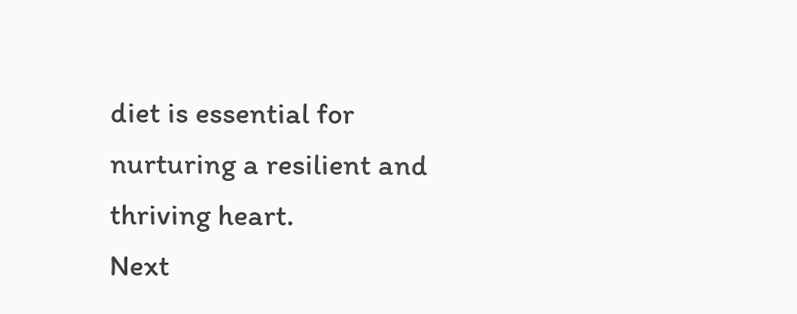diet is essential for nurturing a resilient and thriving heart.
Next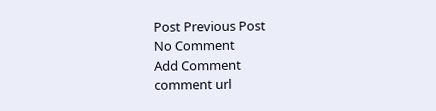Post Previous Post
No Comment
Add Comment
comment url